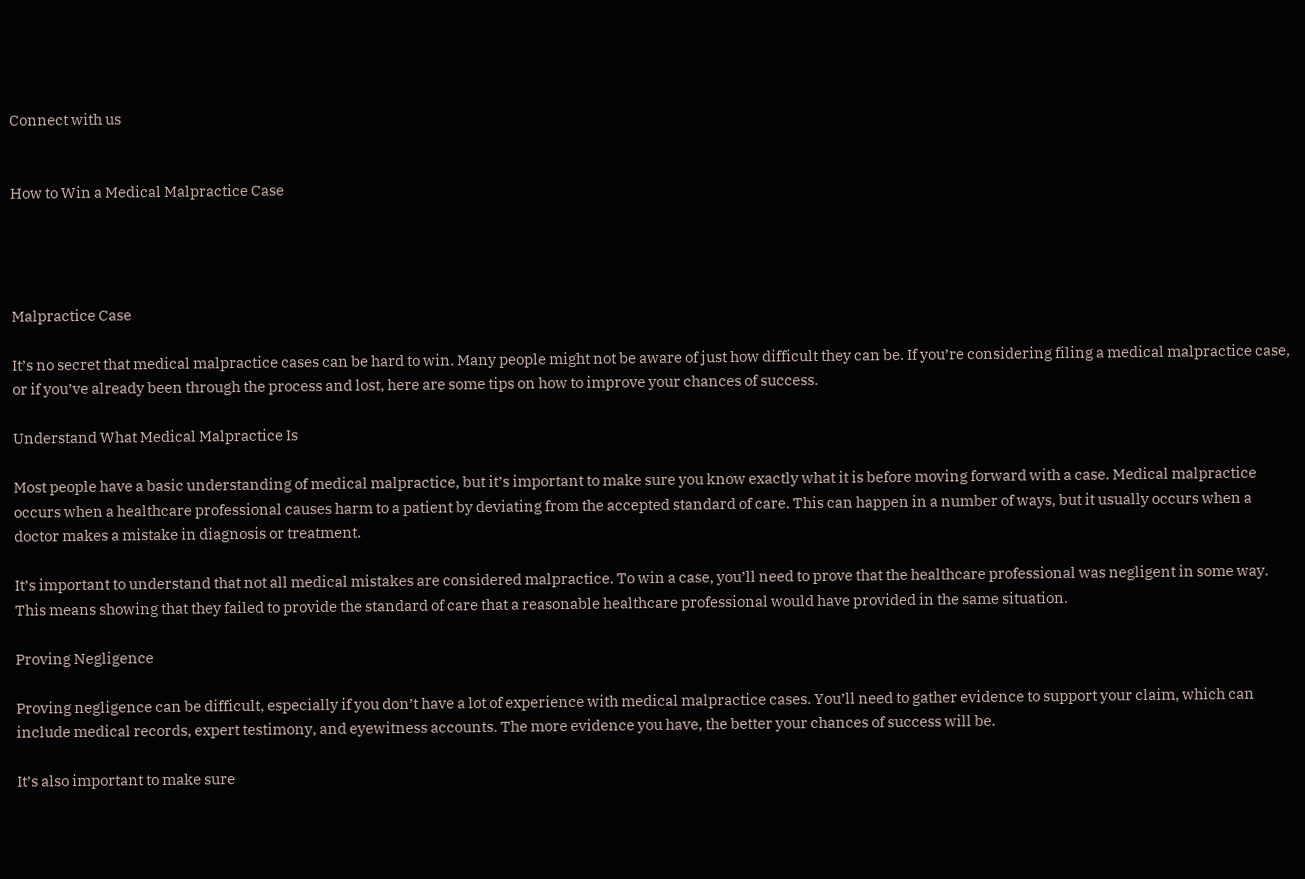Connect with us


How to Win a Medical Malpractice Case




Malpractice Case

It’s no secret that medical malpractice cases can be hard to win. Many people might not be aware of just how difficult they can be. If you’re considering filing a medical malpractice case, or if you’ve already been through the process and lost, here are some tips on how to improve your chances of success.

Understand What Medical Malpractice Is

Most people have a basic understanding of medical malpractice, but it’s important to make sure you know exactly what it is before moving forward with a case. Medical malpractice occurs when a healthcare professional causes harm to a patient by deviating from the accepted standard of care. This can happen in a number of ways, but it usually occurs when a doctor makes a mistake in diagnosis or treatment.

It’s important to understand that not all medical mistakes are considered malpractice. To win a case, you’ll need to prove that the healthcare professional was negligent in some way. This means showing that they failed to provide the standard of care that a reasonable healthcare professional would have provided in the same situation.

Proving Negligence

Proving negligence can be difficult, especially if you don’t have a lot of experience with medical malpractice cases. You’ll need to gather evidence to support your claim, which can include medical records, expert testimony, and eyewitness accounts. The more evidence you have, the better your chances of success will be.

It’s also important to make sure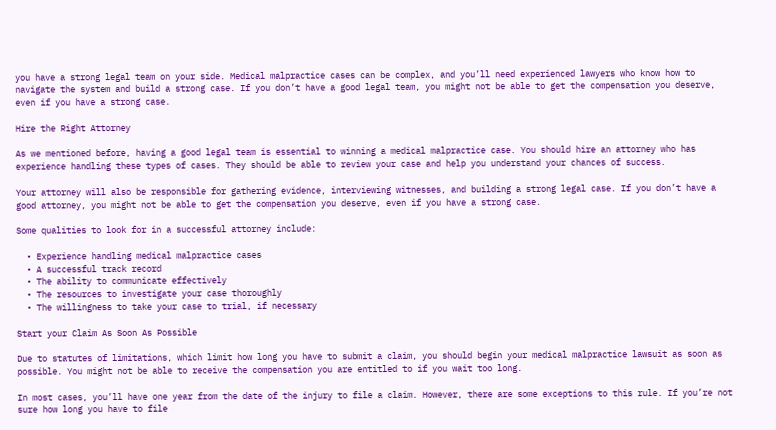you have a strong legal team on your side. Medical malpractice cases can be complex, and you’ll need experienced lawyers who know how to navigate the system and build a strong case. If you don’t have a good legal team, you might not be able to get the compensation you deserve, even if you have a strong case.

Hire the Right Attorney

As we mentioned before, having a good legal team is essential to winning a medical malpractice case. You should hire an attorney who has experience handling these types of cases. They should be able to review your case and help you understand your chances of success.

Your attorney will also be responsible for gathering evidence, interviewing witnesses, and building a strong legal case. If you don’t have a good attorney, you might not be able to get the compensation you deserve, even if you have a strong case.

Some qualities to look for in a successful attorney include:

  • Experience handling medical malpractice cases
  • A successful track record
  • The ability to communicate effectively
  • The resources to investigate your case thoroughly
  • The willingness to take your case to trial, if necessary

Start your Claim As Soon As Possible

Due to statutes of limitations, which limit how long you have to submit a claim, you should begin your medical malpractice lawsuit as soon as possible. You might not be able to receive the compensation you are entitled to if you wait too long.

In most cases, you’ll have one year from the date of the injury to file a claim. However, there are some exceptions to this rule. If you’re not sure how long you have to file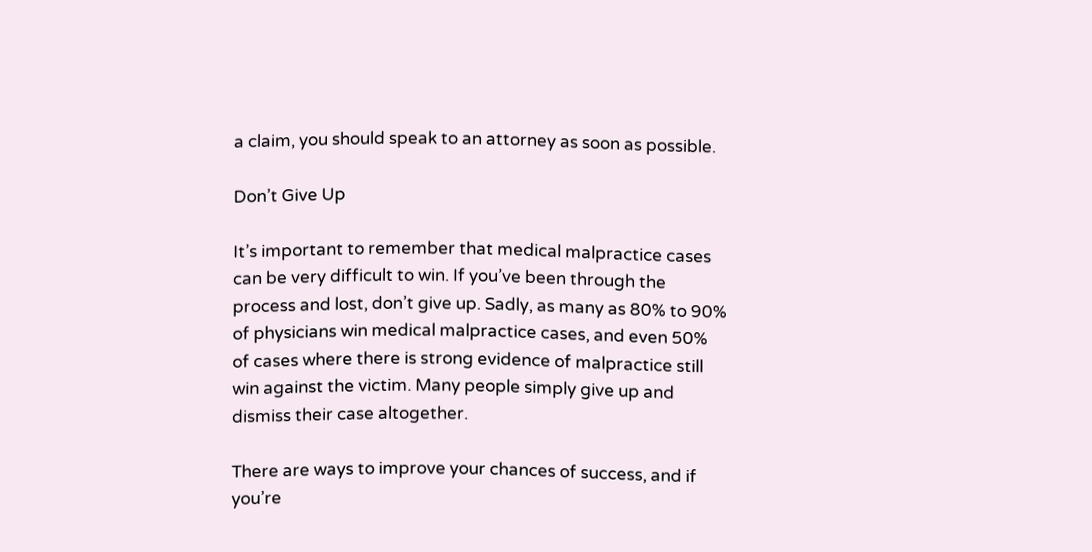a claim, you should speak to an attorney as soon as possible.

Don’t Give Up

It’s important to remember that medical malpractice cases can be very difficult to win. If you’ve been through the process and lost, don’t give up. Sadly, as many as 80% to 90% of physicians win medical malpractice cases, and even 50% of cases where there is strong evidence of malpractice still win against the victim. Many people simply give up and dismiss their case altogether.

There are ways to improve your chances of success, and if you’re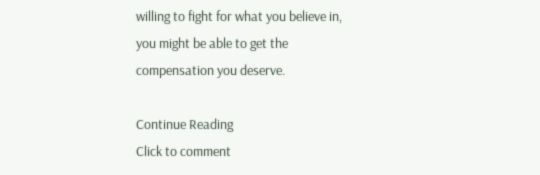willing to fight for what you believe in, you might be able to get the compensation you deserve.

Continue Reading
Click to comment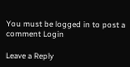You must be logged in to post a comment Login

Leave a Reply